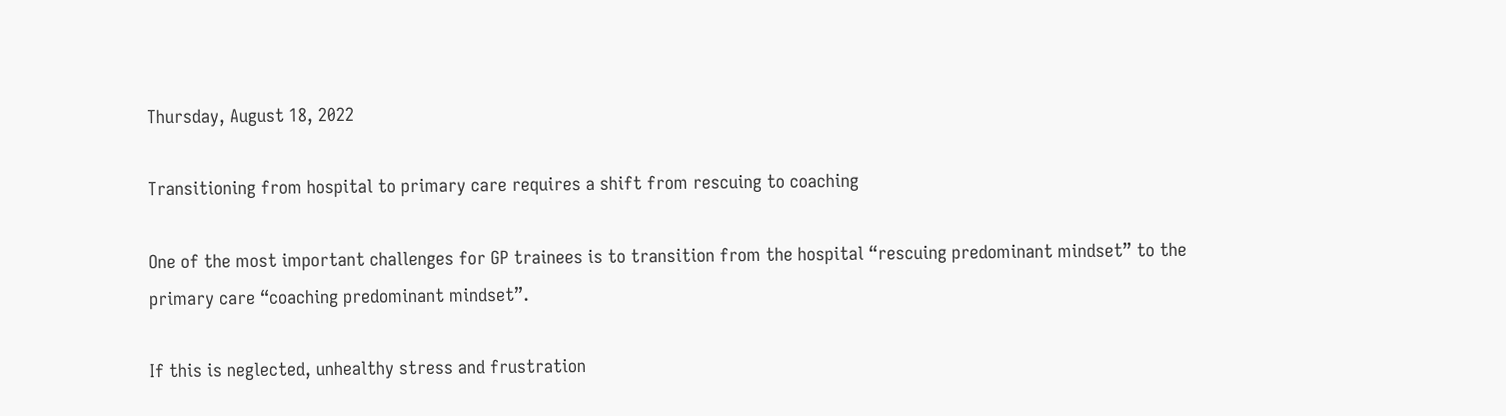Thursday, August 18, 2022

Transitioning from hospital to primary care requires a shift from rescuing to coaching

One of the most important challenges for GP trainees is to transition from the hospital “rescuing predominant mindset” to the primary care “coaching predominant mindset”.

If this is neglected, unhealthy stress and frustration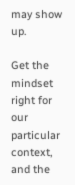may show up.

Get the mindset right for our particular context, and the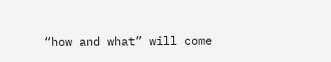“how and what” will come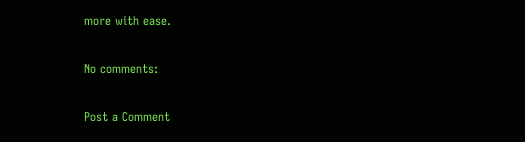more with ease.

No comments:

Post a Comment